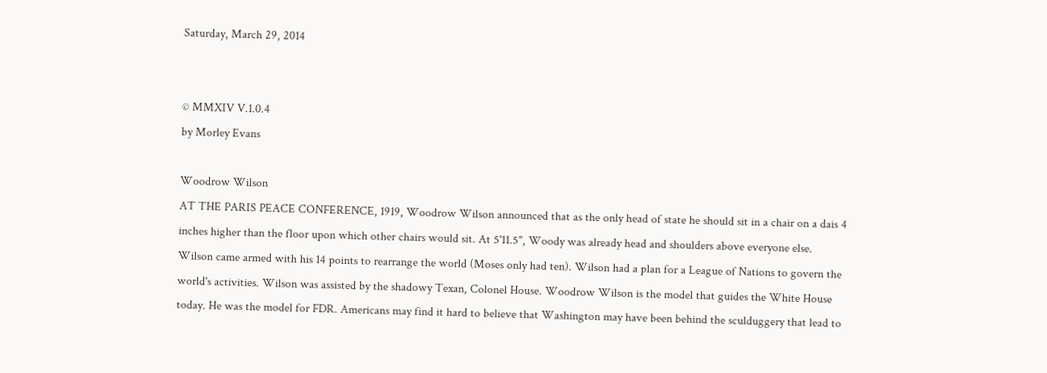Saturday, March 29, 2014


© MMXIV V.1.0.4
by Morley Evans

Woodrow Wilson
AT THE PARIS PEACE CONFERENCE, 1919, Woodrow Wilson announced that as the only head of state he should sit in a chair on a dais 4 inches higher than the floor upon which other chairs would sit. At 5'11.5", Woody was already head and shoulders above everyone else. Wilson came armed with his 14 points to rearrange the world (Moses only had ten). Wilson had a plan for a League of Nations to govern the world's activities. Wilson was assisted by the shadowy Texan, Colonel House. Woodrow Wilson is the model that guides the White House today. He was the model for FDR. Americans may find it hard to believe that Washington may have been behind the sculduggery that lead to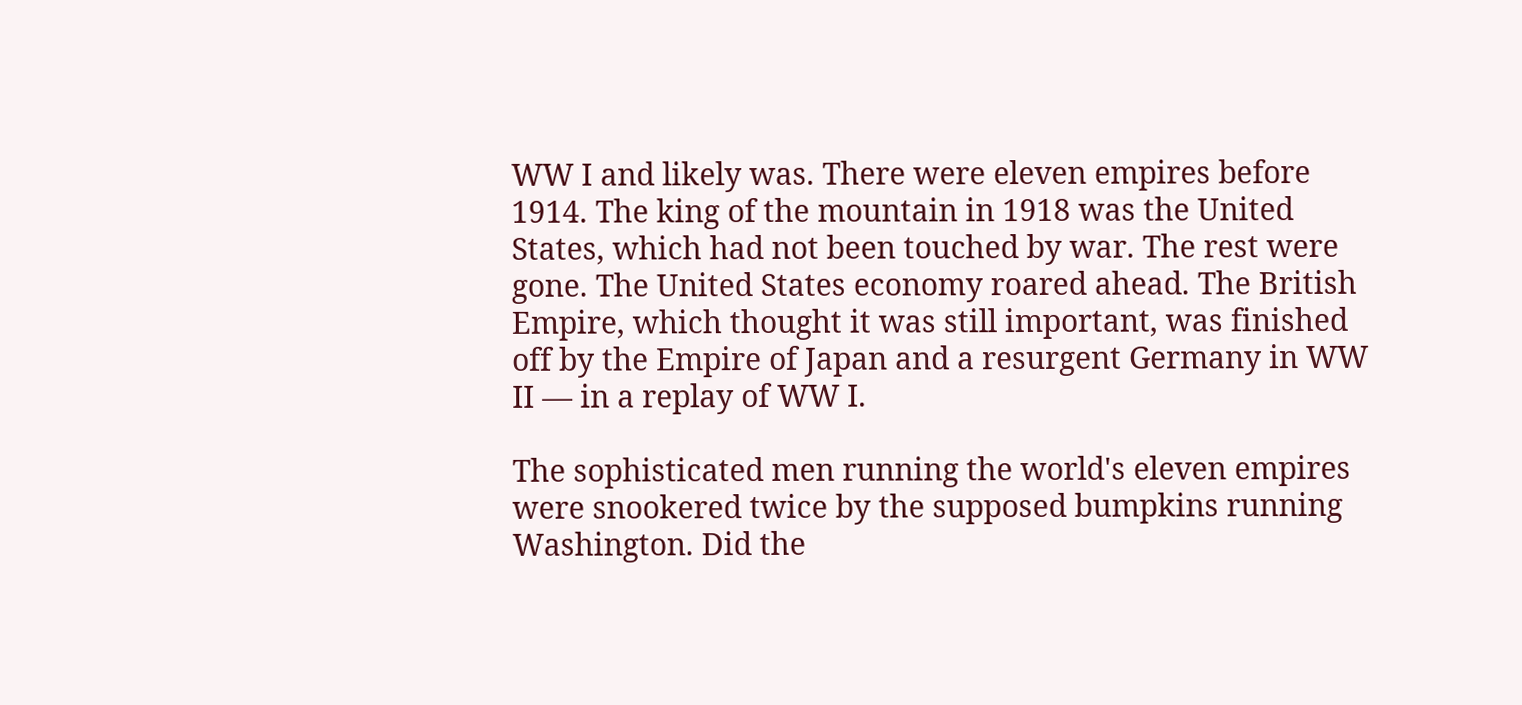WW I and likely was. There were eleven empires before 1914. The king of the mountain in 1918 was the United States, which had not been touched by war. The rest were gone. The United States economy roared ahead. The British Empire, which thought it was still important, was finished off by the Empire of Japan and a resurgent Germany in WW II — in a replay of WW I.

The sophisticated men running the world's eleven empires were snookered twice by the supposed bumpkins running Washington. Did the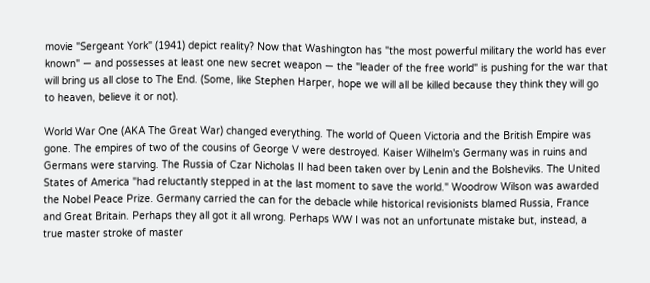movie "Sergeant York" (1941) depict reality? Now that Washington has "the most powerful military the world has ever known" — and possesses at least one new secret weapon — the "leader of the free world" is pushing for the war that will bring us all close to The End. (Some, like Stephen Harper, hope we will all be killed because they think they will go to heaven, believe it or not).

World War One (AKA The Great War) changed everything. The world of Queen Victoria and the British Empire was gone. The empires of two of the cousins of George V were destroyed. Kaiser Wilhelm's Germany was in ruins and Germans were starving. The Russia of Czar Nicholas II had been taken over by Lenin and the Bolsheviks. The United States of America "had reluctantly stepped in at the last moment to save the world." Woodrow Wilson was awarded the Nobel Peace Prize. Germany carried the can for the debacle while historical revisionists blamed Russia, France and Great Britain. Perhaps they all got it all wrong. Perhaps WW I was not an unfortunate mistake but, instead, a true master stroke of master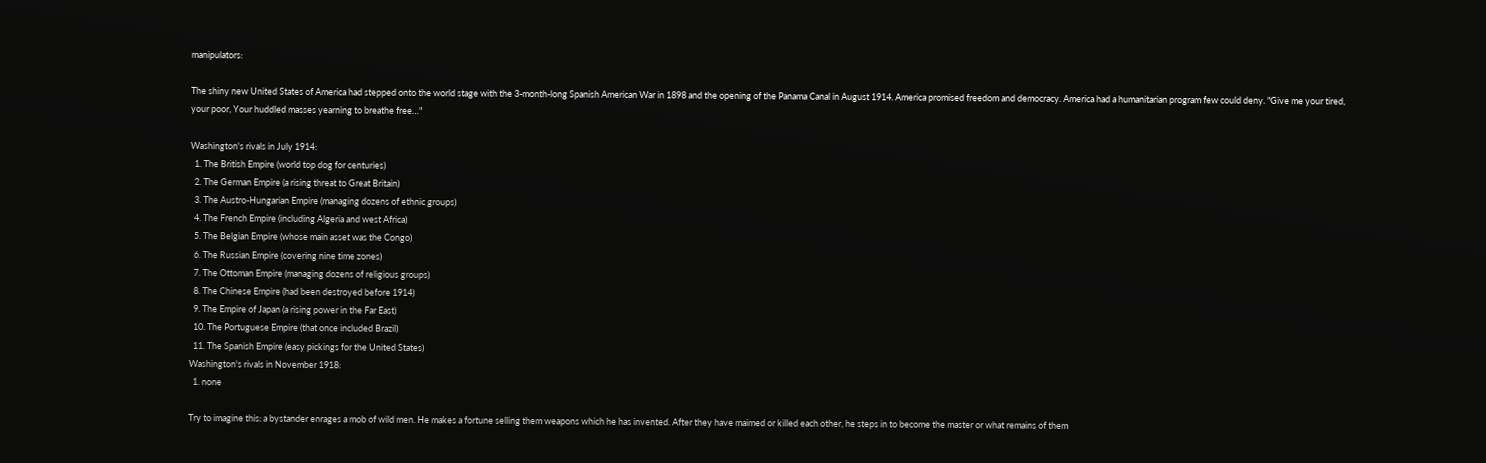manipulators:

The shiny new United States of America had stepped onto the world stage with the 3-month-long Spanish American War in 1898 and the opening of the Panama Canal in August 1914. America promised freedom and democracy. America had a humanitarian program few could deny. "Give me your tired, your poor, Your huddled masses yearning to breathe free…"

Washington's rivals in July 1914:
  1. The British Empire (world top dog for centuries)
  2. The German Empire (a rising threat to Great Britain)
  3. The Austro-Hungarian Empire (managing dozens of ethnic groups)
  4. The French Empire (including Algeria and west Africa)
  5. The Belgian Empire (whose main asset was the Congo)
  6. The Russian Empire (covering nine time zones)
  7. The Ottoman Empire (managing dozens of religious groups)
  8. The Chinese Empire (had been destroyed before 1914)
  9. The Empire of Japan (a rising power in the Far East)
  10. The Portuguese Empire (that once included Brazil)
  11. The Spanish Empire (easy pickings for the United States)
Washington's rivals in November 1918:
  1. none

Try to imagine this: a bystander enrages a mob of wild men. He makes a fortune selling them weapons which he has invented. After they have maimed or killed each other, he steps in to become the master or what remains of them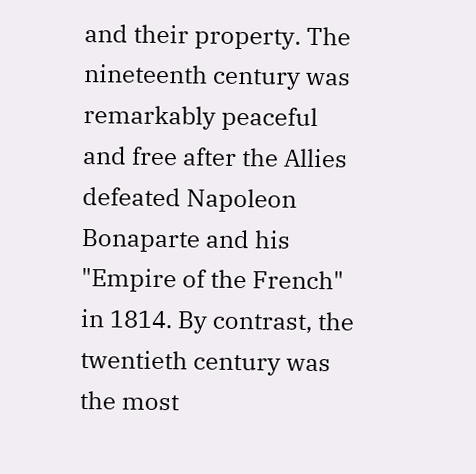and their property. The nineteenth century was remarkably peaceful and free after the Allies defeated Napoleon Bonaparte and his "Empire of the French" in 1814. By contrast, the twentieth century was the most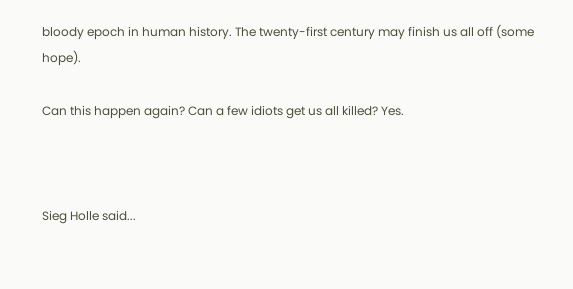bloody epoch in human history. The twenty-first century may finish us all off (some hope).

Can this happen again? Can a few idiots get us all killed? Yes.



Sieg Holle said...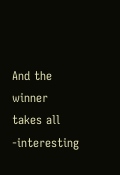And the winner takes all -interesting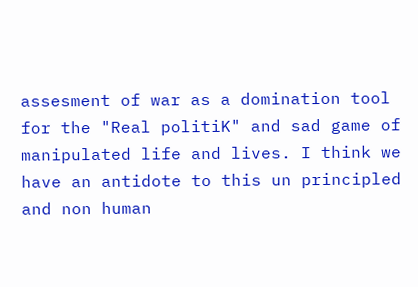assesment of war as a domination tool for the "Real politiK" and sad game of manipulated life and lives. I think we have an antidote to this un principled and non human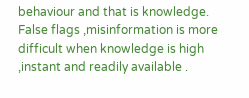behaviour and that is knowledge. False flags ,misinformation is more difficult when knowledge is high ,instant and readily available .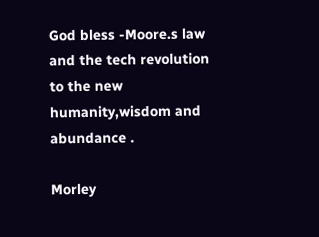God bless -Moore.s law and the tech revolution to the new humanity,wisdom and abundance .

Morley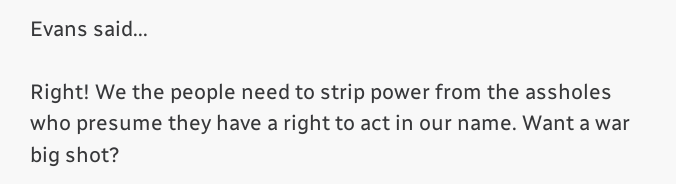Evans said...

Right! We the people need to strip power from the assholes who presume they have a right to act in our name. Want a war big shot?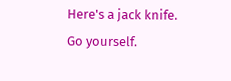Here's a jack knife. Go yourself.